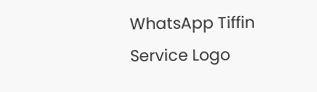WhatsApp Tiffin Service Logo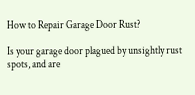How to Repair Garage Door Rust?

Is your garage door plagued by unsightly rust spots, and are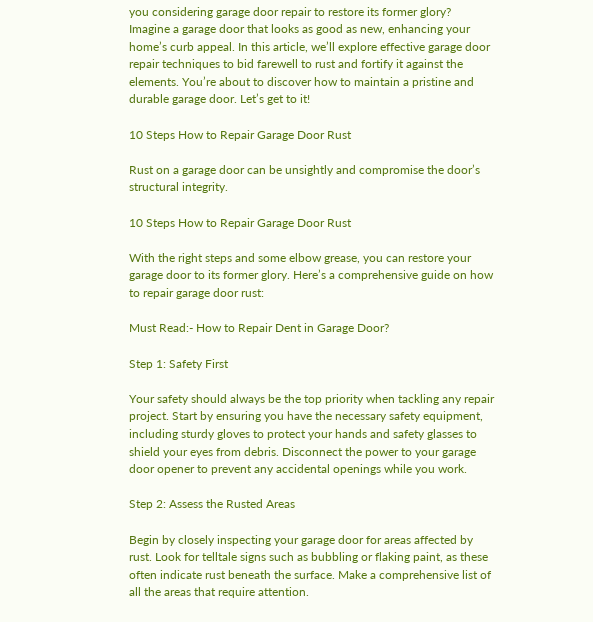you considering garage door repair to restore its former glory? Imagine a garage door that looks as good as new, enhancing your home’s curb appeal. In this article, we’ll explore effective garage door repair techniques to bid farewell to rust and fortify it against the elements. You’re about to discover how to maintain a pristine and durable garage door. Let’s get to it!

10 Steps How to Repair Garage Door Rust

Rust on a garage door can be unsightly and compromise the door’s structural integrity.

10 Steps How to Repair Garage Door Rust

With the right steps and some elbow grease, you can restore your garage door to its former glory. Here’s a comprehensive guide on how to repair garage door rust:

Must Read:- How to Repair Dent in Garage Door?

Step 1: Safety First

Your safety should always be the top priority when tackling any repair project. Start by ensuring you have the necessary safety equipment, including sturdy gloves to protect your hands and safety glasses to shield your eyes from debris. Disconnect the power to your garage door opener to prevent any accidental openings while you work.

Step 2: Assess the Rusted Areas

Begin by closely inspecting your garage door for areas affected by rust. Look for telltale signs such as bubbling or flaking paint, as these often indicate rust beneath the surface. Make a comprehensive list of all the areas that require attention.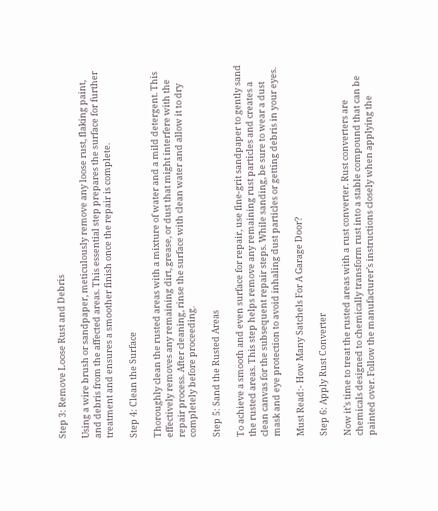Step 3: Remove Loose Rust and Debris

Using a wire brush or sandpaper, meticulously remove any loose rust, flaking paint, and debris from the affected areas. This essential step prepares the surface for further treatment and ensures a smoother finish once the repair is complete.

Step 4: Clean the Surface

Thoroughly clean the rusted areas with a mixture of water and a mild detergent. This effectively removes any remaining dirt, grease, or dust that might interfere with the repair process. After cleaning, rinse the surface with clean water and allow it to dry completely before proceeding.

Step 5: Sand the Rusted Areas

To achieve a smooth and even surface for repair, use fine-grit sandpaper to gently sand the rusted areas. This step helps remove any remaining rust particles and creates a clean canvas for the subsequent repair steps. While sanding, be sure to wear a dust mask and eye protection to avoid inhaling dust particles or getting debris in your eyes.

Must Read:- How Many Satchels For A Garage Door?

Step 6: Apply Rust Converter

Now it’s time to treat the rusted areas with a rust converter. Rust converters are chemicals designed to chemically transform rust into a stable compound that can be painted over. Follow the manufacturer’s instructions closely when applying the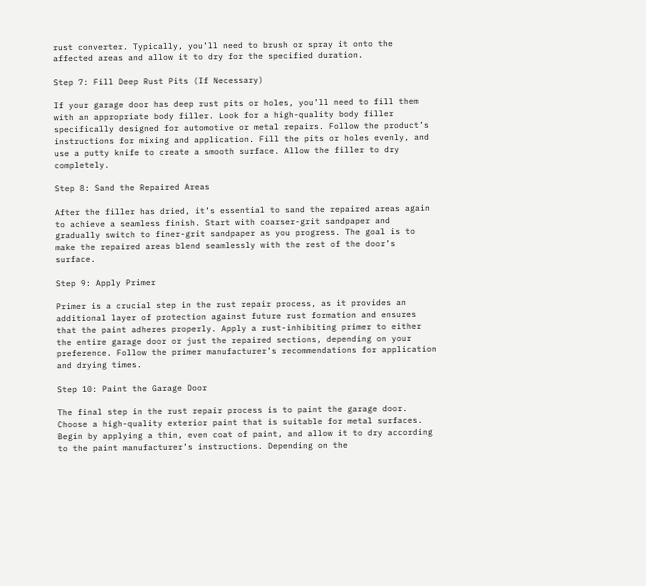rust converter. Typically, you’ll need to brush or spray it onto the affected areas and allow it to dry for the specified duration.

Step 7: Fill Deep Rust Pits (If Necessary)

If your garage door has deep rust pits or holes, you’ll need to fill them with an appropriate body filler. Look for a high-quality body filler specifically designed for automotive or metal repairs. Follow the product’s instructions for mixing and application. Fill the pits or holes evenly, and use a putty knife to create a smooth surface. Allow the filler to dry completely.

Step 8: Sand the Repaired Areas

After the filler has dried, it’s essential to sand the repaired areas again to achieve a seamless finish. Start with coarser-grit sandpaper and gradually switch to finer-grit sandpaper as you progress. The goal is to make the repaired areas blend seamlessly with the rest of the door’s surface.

Step 9: Apply Primer

Primer is a crucial step in the rust repair process, as it provides an additional layer of protection against future rust formation and ensures that the paint adheres properly. Apply a rust-inhibiting primer to either the entire garage door or just the repaired sections, depending on your preference. Follow the primer manufacturer’s recommendations for application and drying times.

Step 10: Paint the Garage Door

The final step in the rust repair process is to paint the garage door. Choose a high-quality exterior paint that is suitable for metal surfaces. Begin by applying a thin, even coat of paint, and allow it to dry according to the paint manufacturer’s instructions. Depending on the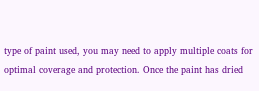type of paint used, you may need to apply multiple coats for optimal coverage and protection. Once the paint has dried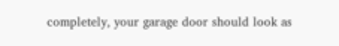completely, your garage door should look as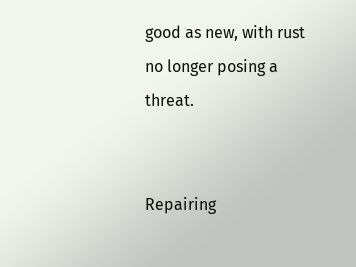good as new, with rust no longer posing a threat.


Repairing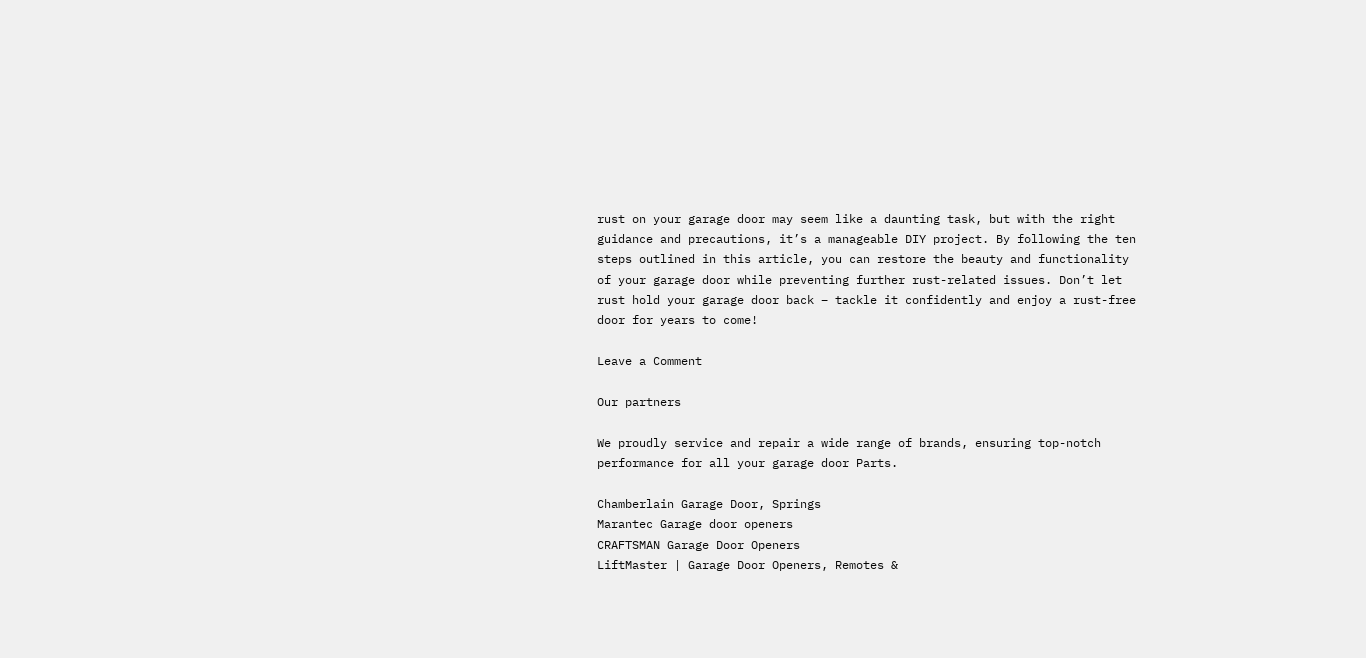rust on your garage door may seem like a daunting task, but with the right guidance and precautions, it’s a manageable DIY project. By following the ten steps outlined in this article, you can restore the beauty and functionality of your garage door while preventing further rust-related issues. Don’t let rust hold your garage door back – tackle it confidently and enjoy a rust-free door for years to come!

Leave a Comment

Our partners

We proudly service and repair a wide range of brands, ensuring top-notch performance for all your garage door Parts.

Chamberlain Garage Door, Springs
Marantec Garage door openers
CRAFTSMAN Garage Door Openers
LiftMaster | Garage Door Openers, Remotes &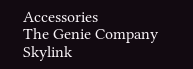Accessories
The Genie Company
Skylink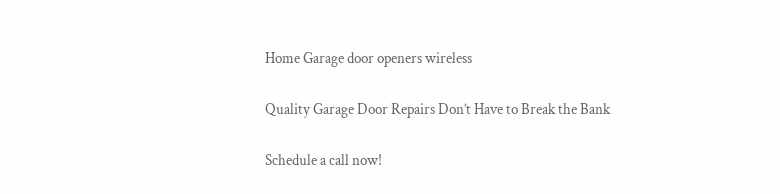Home Garage door openers wireless

Quality Garage Door Repairs Don’t Have to Break the Bank

Schedule a call now!